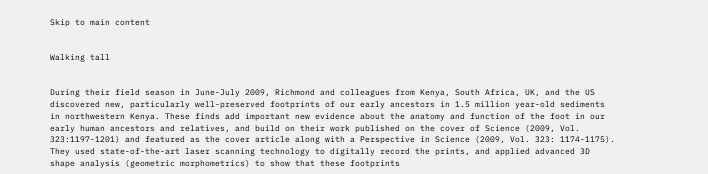Skip to main content


Walking tall


During their field season in June-July 2009, Richmond and colleagues from Kenya, South Africa, UK, and the US discovered new, particularly well-preserved footprints of our early ancestors in 1.5 million year-old sediments in northwestern Kenya. These finds add important new evidence about the anatomy and function of the foot in our early human ancestors and relatives, and build on their work published on the cover of Science (2009, Vol. 323:1197-1201) and featured as the cover article along with a Perspective in Science (2009, Vol. 323: 1174-1175). They used state-of-the-art laser scanning technology to digitally record the prints, and applied advanced 3D shape analysis (geometric morphometrics) to show that these footprints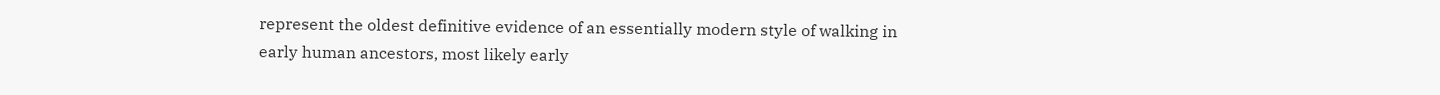represent the oldest definitive evidence of an essentially modern style of walking in early human ancestors, most likely early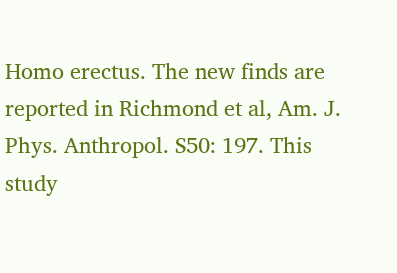Homo erectus. The new finds are reported in Richmond et al, Am. J. Phys. Anthropol. S50: 197. This study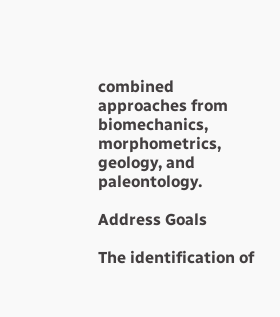combined approaches from biomechanics, morphometrics, geology, and paleontology.

Address Goals

The identification of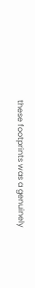these footprints was a genuinely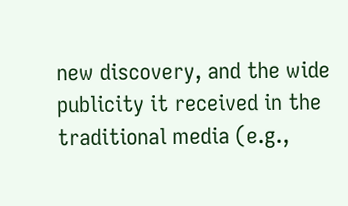new discovery, and the wide publicity it received in the traditional media (e.g.,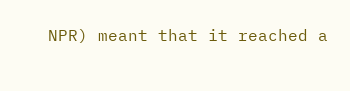NPR) meant that it reached a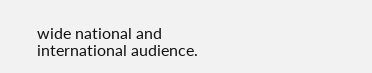wide national and international audience.